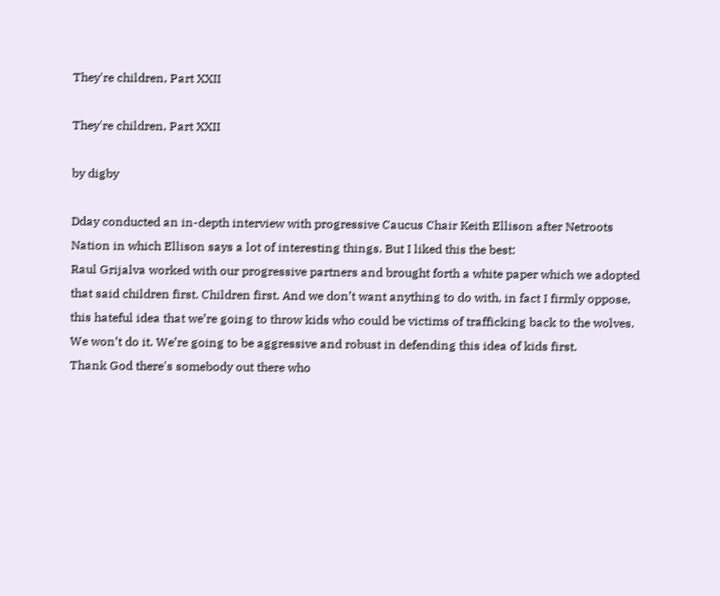They're children, Part XXII

They're children, Part XXII

by digby

Dday conducted an in-depth interview with progressive Caucus Chair Keith Ellison after Netroots Nation in which Ellison says a lot of interesting things. But I liked this the best:
Raul Grijalva worked with our progressive partners and brought forth a white paper which we adopted that said children first. Children first. And we don’t want anything to do with, in fact I firmly oppose, this hateful idea that we’re going to throw kids who could be victims of trafficking back to the wolves. We won’t do it. We’re going to be aggressive and robust in defending this idea of kids first.
Thank God there's somebody out there who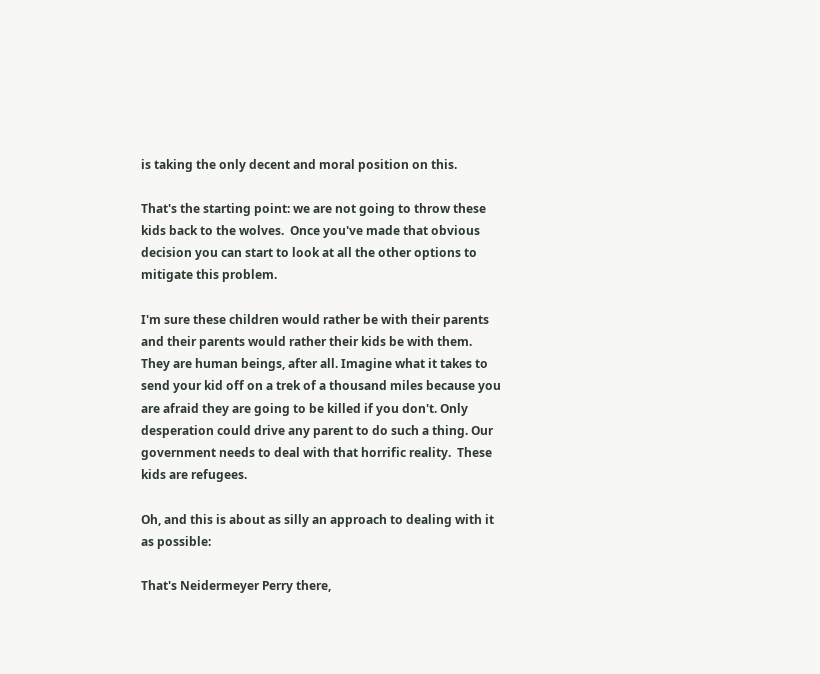is taking the only decent and moral position on this.

That's the starting point: we are not going to throw these kids back to the wolves.  Once you've made that obvious decision you can start to look at all the other options to mitigate this problem.

I'm sure these children would rather be with their parents and their parents would rather their kids be with them.  They are human beings, after all. Imagine what it takes to send your kid off on a trek of a thousand miles because you are afraid they are going to be killed if you don't. Only desperation could drive any parent to do such a thing. Our government needs to deal with that horrific reality.  These kids are refugees.

Oh, and this is about as silly an approach to dealing with it as possible:

That's Neidermeyer Perry there,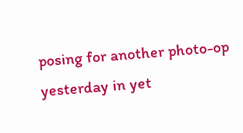posing for another photo-op yesterday in yet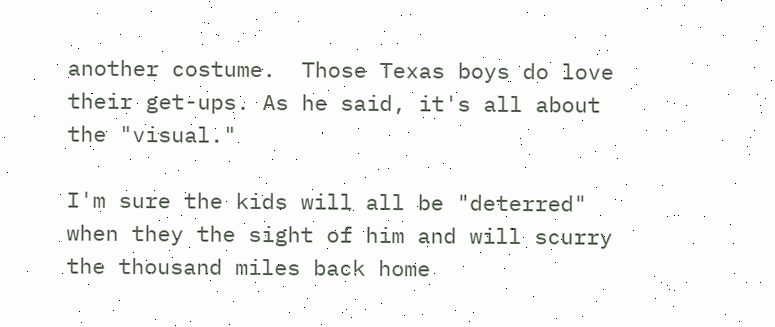another costume.  Those Texas boys do love their get-ups. As he said, it's all about the "visual."

I'm sure the kids will all be "deterred" when they the sight of him and will scurry the thousand miles back home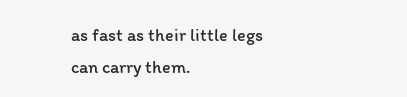as fast as their little legs can carry them.